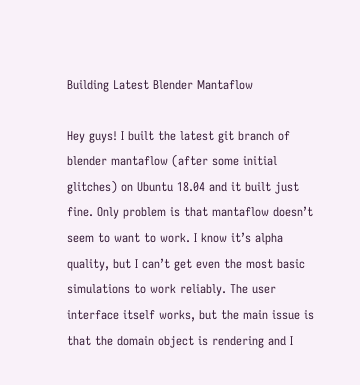Building Latest Blender Mantaflow

Hey guys! I built the latest git branch of blender mantaflow (after some initial glitches) on Ubuntu 18.04 and it built just fine. Only problem is that mantaflow doesn’t seem to want to work. I know it’s alpha quality, but I can’t get even the most basic simulations to work reliably. The user interface itself works, but the main issue is that the domain object is rendering and I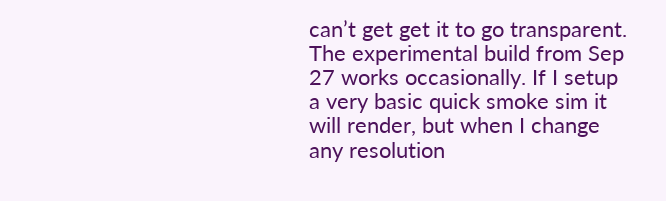can’t get get it to go transparent. The experimental build from Sep 27 works occasionally. If I setup a very basic quick smoke sim it will render, but when I change any resolution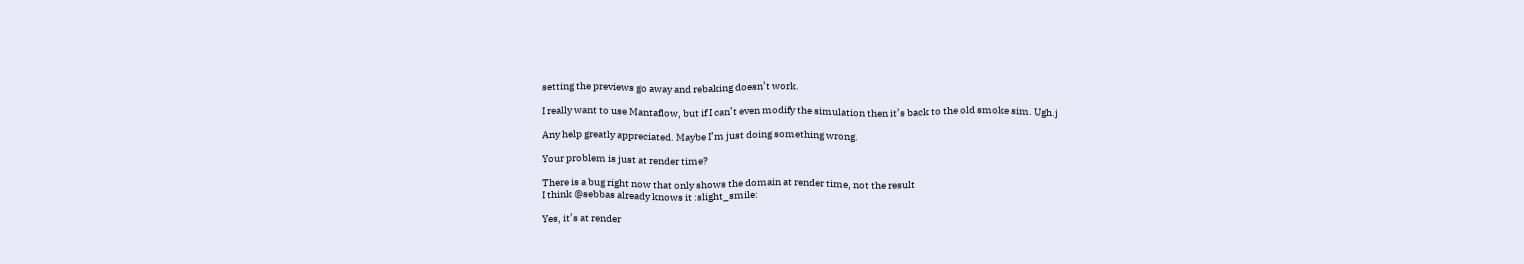setting the previews go away and rebaking doesn’t work.

I really want to use Mantaflow, but if I can’t even modify the simulation then it’s back to the old smoke sim. Ugh.j

Any help greatly appreciated. Maybe I’m just doing something wrong.

Your problem is just at render time?

There is a bug right now that only shows the domain at render time, not the result
I think @sebbas already knows it :slight_smile:

Yes, it’s at render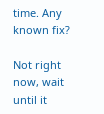time. Any known fix?

Not right now, wait until it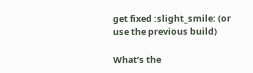get fixed :slight_smile: (or use the previous build)

What’s the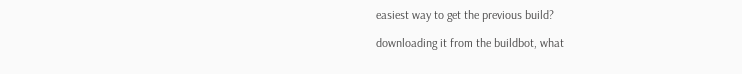easiest way to get the previous build?

downloading it from the buildbot, what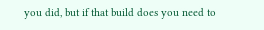you did, but if that build does you need to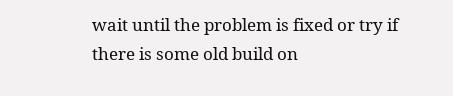wait until the problem is fixed or try if there is some old build on